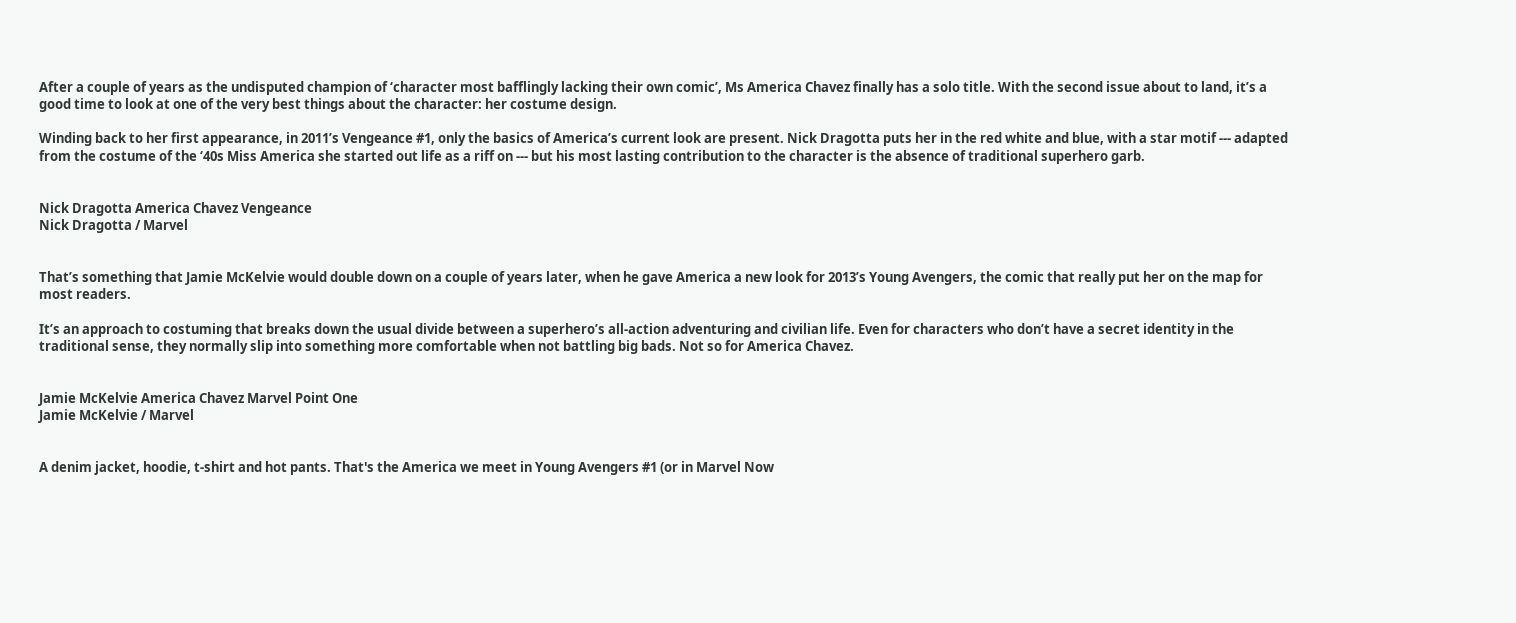After a couple of years as the undisputed champion of ‘character most bafflingly lacking their own comic’, Ms America Chavez finally has a solo title. With the second issue about to land, it’s a good time to look at one of the very best things about the character: her costume design.

Winding back to her first appearance, in 2011’s Vengeance #1, only the basics of America’s current look are present. Nick Dragotta puts her in the red white and blue, with a star motif --- adapted from the costume of the ‘40s Miss America she started out life as a riff on --- but his most lasting contribution to the character is the absence of traditional superhero garb.


Nick Dragotta America Chavez Vengeance
Nick Dragotta / Marvel


That’s something that Jamie McKelvie would double down on a couple of years later, when he gave America a new look for 2013’s Young Avengers, the comic that really put her on the map for most readers.

It’s an approach to costuming that breaks down the usual divide between a superhero’s all-action adventuring and civilian life. Even for characters who don’t have a secret identity in the traditional sense, they normally slip into something more comfortable when not battling big bads. Not so for America Chavez.


Jamie McKelvie America Chavez Marvel Point One
Jamie McKelvie / Marvel


A denim jacket, hoodie, t-shirt and hot pants. That's the America we meet in Young Avengers #1 (or in Marvel Now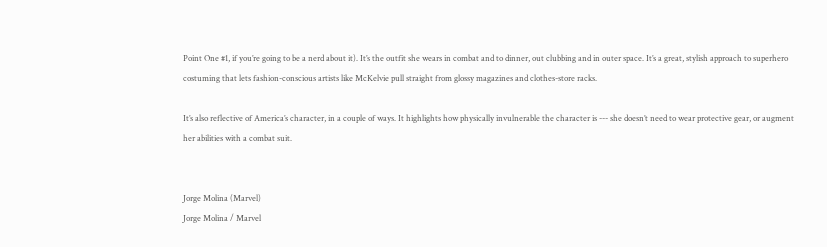Point One #1, if you’re going to be a nerd about it). It’s the outfit she wears in combat and to dinner, out clubbing and in outer space. It’s a great, stylish approach to superhero costuming that lets fashion-conscious artists like McKelvie pull straight from glossy magazines and clothes-store racks.

It’s also reflective of America’s character, in a couple of ways. It highlights how physically invulnerable the character is --- she doesn’t need to wear protective gear, or augment her abilities with a combat suit.


Jorge Molina (Marvel)
Jorge Molina / Marvel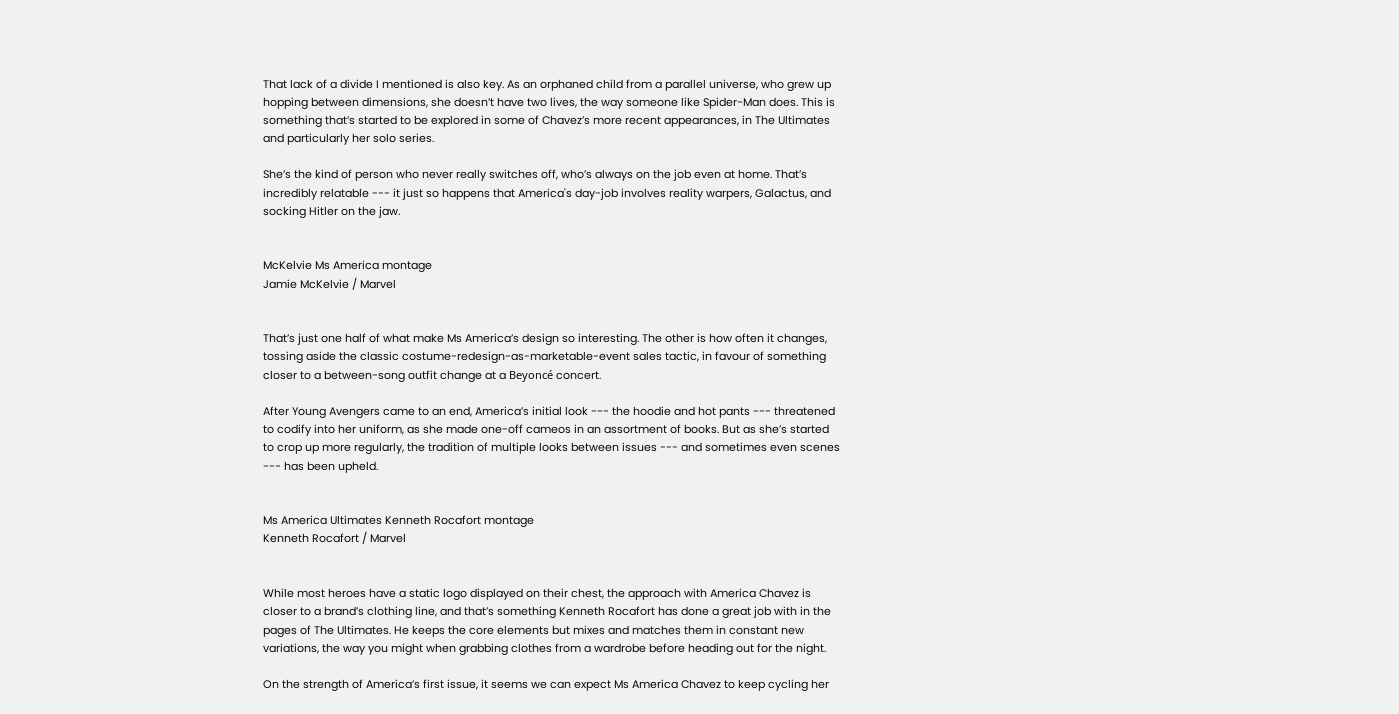That lack of a divide I mentioned is also key. As an orphaned child from a parallel universe, who grew up hopping between dimensions, she doesn’t have two lives, the way someone like Spider-Man does. This is something that’s started to be explored in some of Chavez’s more recent appearances, in The Ultimates and particularly her solo series.

She’s the kind of person who never really switches off, who’s always on the job even at home. That’s incredibly relatable --- it just so happens that America's day-job involves reality warpers, Galactus, and socking Hitler on the jaw.


McKelvie Ms America montage
Jamie McKelvie / Marvel


That’s just one half of what make Ms America’s design so interesting. The other is how often it changes, tossing aside the classic costume-redesign-as-marketable-event sales tactic, in favour of something closer to a between-song outfit change at a Beyoncé concert.

After Young Avengers came to an end, America’s initial look --- the hoodie and hot pants --- threatened to codify into her uniform, as she made one-off cameos in an assortment of books. But as she’s started to crop up more regularly, the tradition of multiple looks between issues --- and sometimes even scenes --- has been upheld.


Ms America Ultimates Kenneth Rocafort montage
Kenneth Rocafort / Marvel


While most heroes have a static logo displayed on their chest, the approach with America Chavez is closer to a brand’s clothing line, and that’s something Kenneth Rocafort has done a great job with in the pages of The Ultimates. He keeps the core elements but mixes and matches them in constant new variations, the way you might when grabbing clothes from a wardrobe before heading out for the night.

On the strength of America’s first issue, it seems we can expect Ms America Chavez to keep cycling her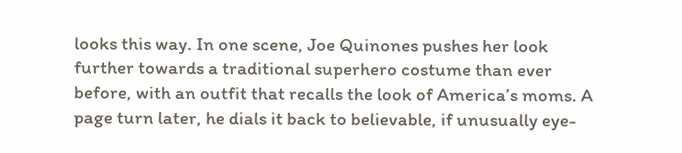looks this way. In one scene, Joe Quinones pushes her look further towards a traditional superhero costume than ever before, with an outfit that recalls the look of America’s moms. A page turn later, he dials it back to believable, if unusually eye-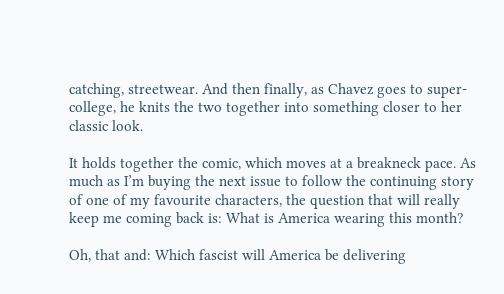catching, streetwear. And then finally, as Chavez goes to super-college, he knits the two together into something closer to her classic look.

It holds together the comic, which moves at a breakneck pace. As much as I’m buying the next issue to follow the continuing story of one of my favourite characters, the question that will really keep me coming back is: What is America wearing this month?

Oh, that and: Which fascist will America be delivering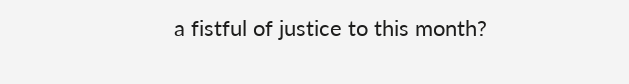a fistful of justice to this month?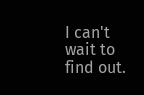I can't wait to find out.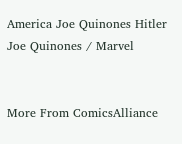America Joe Quinones Hitler
Joe Quinones / Marvel


More From ComicsAlliance